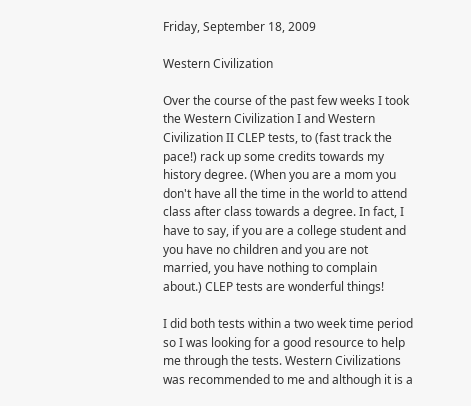Friday, September 18, 2009

Western Civilization

Over the course of the past few weeks I took the Western Civilization I and Western Civilization II CLEP tests, to (fast track the pace!) rack up some credits towards my history degree. (When you are a mom you don't have all the time in the world to attend class after class towards a degree. In fact, I have to say, if you are a college student and you have no children and you are not married, you have nothing to complain about.) CLEP tests are wonderful things!

I did both tests within a two week time period so I was looking for a good resource to help me through the tests. Western Civilizations was recommended to me and although it is a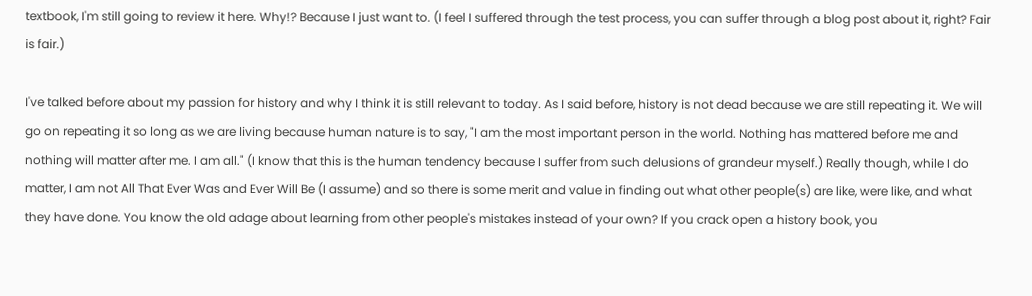textbook, I'm still going to review it here. Why!? Because I just want to. (I feel I suffered through the test process, you can suffer through a blog post about it, right? Fair is fair.)

I've talked before about my passion for history and why I think it is still relevant to today. As I said before, history is not dead because we are still repeating it. We will go on repeating it so long as we are living because human nature is to say, "I am the most important person in the world. Nothing has mattered before me and nothing will matter after me. I am all." (I know that this is the human tendency because I suffer from such delusions of grandeur myself.) Really though, while I do matter, I am not All That Ever Was and Ever Will Be (I assume) and so there is some merit and value in finding out what other people(s) are like, were like, and what they have done. You know the old adage about learning from other people's mistakes instead of your own? If you crack open a history book, you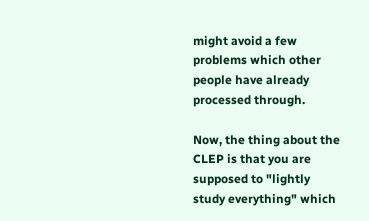might avoid a few problems which other people have already processed through.

Now, the thing about the CLEP is that you are supposed to "lightly study everything" which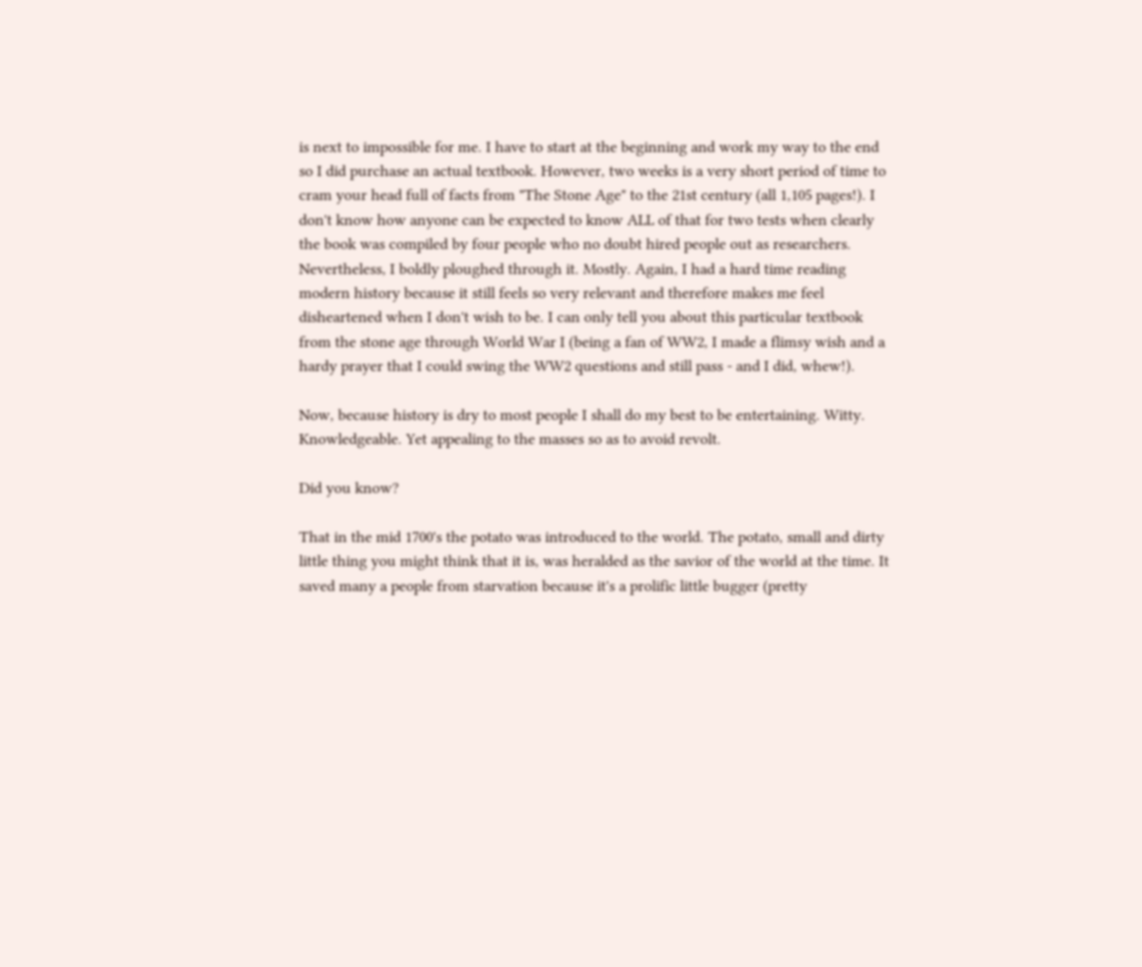is next to impossible for me. I have to start at the beginning and work my way to the end so I did purchase an actual textbook. However, two weeks is a very short period of time to cram your head full of facts from "The Stone Age" to the 21st century (all 1,105 pages!). I don't know how anyone can be expected to know ALL of that for two tests when clearly the book was compiled by four people who no doubt hired people out as researchers. Nevertheless, I boldly ploughed through it. Mostly. Again, I had a hard time reading modern history because it still feels so very relevant and therefore makes me feel disheartened when I don't wish to be. I can only tell you about this particular textbook from the stone age through World War I (being a fan of WW2, I made a flimsy wish and a hardy prayer that I could swing the WW2 questions and still pass - and I did, whew!).

Now, because history is dry to most people I shall do my best to be entertaining. Witty. Knowledgeable. Yet appealing to the masses so as to avoid revolt.

Did you know?

That in the mid 1700's the potato was introduced to the world. The potato, small and dirty little thing you might think that it is, was heralded as the savior of the world at the time. It saved many a people from starvation because it's a prolific little bugger (pretty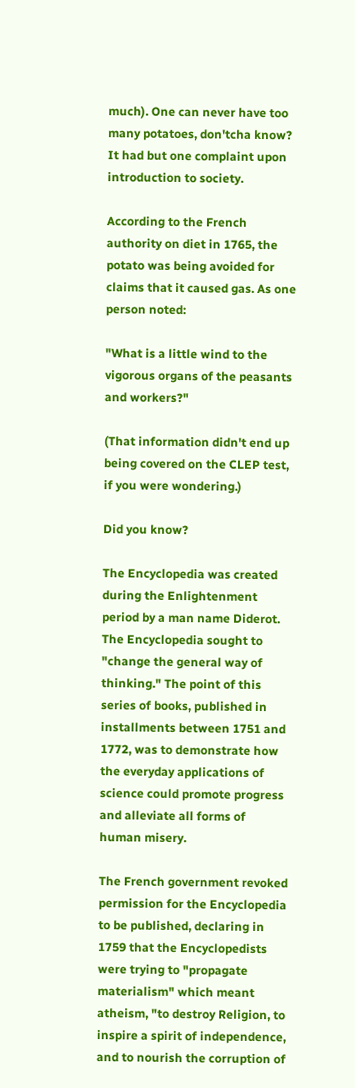much). One can never have too many potatoes, don'tcha know? It had but one complaint upon introduction to society.

According to the French authority on diet in 1765, the potato was being avoided for claims that it caused gas. As one person noted:

"What is a little wind to the vigorous organs of the peasants and workers?"

(That information didn't end up being covered on the CLEP test, if you were wondering.)

Did you know?

The Encyclopedia was created during the Enlightenment period by a man name Diderot. The Encyclopedia sought to "change the general way of thinking." The point of this series of books, published in installments between 1751 and 1772, was to demonstrate how the everyday applications of science could promote progress and alleviate all forms of human misery.

The French government revoked permission for the Encyclopedia to be published, declaring in 1759 that the Encyclopedists were trying to "propagate materialism" which meant atheism, "to destroy Religion, to inspire a spirit of independence, and to nourish the corruption of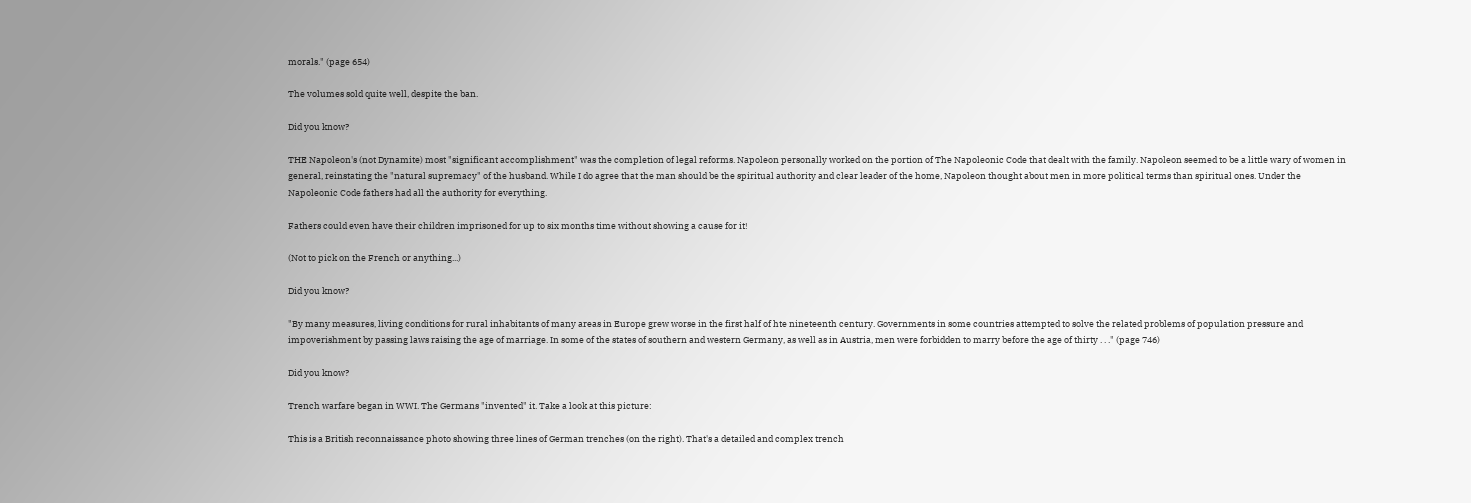morals." (page 654)

The volumes sold quite well, despite the ban.

Did you know?

THE Napoleon's (not Dynamite) most "significant accomplishment" was the completion of legal reforms. Napoleon personally worked on the portion of The Napoleonic Code that dealt with the family. Napoleon seemed to be a little wary of women in general, reinstating the "natural supremacy" of the husband. While I do agree that the man should be the spiritual authority and clear leader of the home, Napoleon thought about men in more political terms than spiritual ones. Under the Napoleonic Code fathers had all the authority for everything.

Fathers could even have their children imprisoned for up to six months time without showing a cause for it!

(Not to pick on the French or anything...)

Did you know?

"By many measures, living conditions for rural inhabitants of many areas in Europe grew worse in the first half of hte nineteenth century. Governments in some countries attempted to solve the related problems of population pressure and impoverishment by passing laws raising the age of marriage. In some of the states of southern and western Germany, as well as in Austria, men were forbidden to marry before the age of thirty . . ." (page 746)

Did you know?

Trench warfare began in WWI. The Germans "invented" it. Take a look at this picture:

This is a British reconnaissance photo showing three lines of German trenches (on the right). That's a detailed and complex trench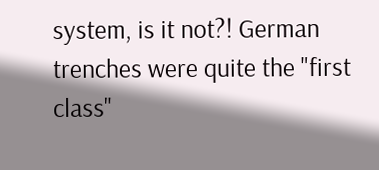system, is it not?! German trenches were quite the "first class"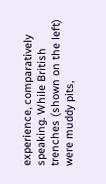experience, comparatively speaking. While British trenches (shown on the left) were muddy pits,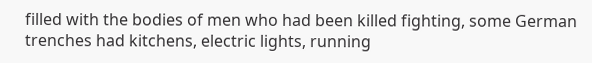filled with the bodies of men who had been killed fighting, some German trenches had kitchens, electric lights, running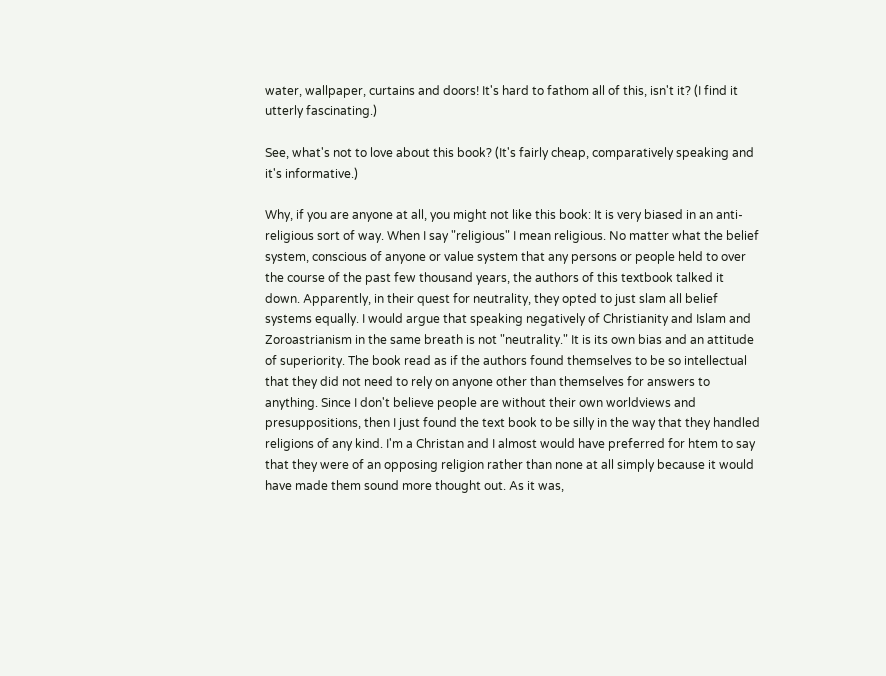water, wallpaper, curtains and doors! It's hard to fathom all of this, isn't it? (I find it utterly fascinating.)

See, what's not to love about this book? (It's fairly cheap, comparatively speaking and it's informative.)

Why, if you are anyone at all, you might not like this book: It is very biased in an anti-religious sort of way. When I say "religious" I mean religious. No matter what the belief system, conscious of anyone or value system that any persons or people held to over the course of the past few thousand years, the authors of this textbook talked it down. Apparently, in their quest for neutrality, they opted to just slam all belief systems equally. I would argue that speaking negatively of Christianity and Islam and Zoroastrianism in the same breath is not "neutrality." It is its own bias and an attitude of superiority. The book read as if the authors found themselves to be so intellectual that they did not need to rely on anyone other than themselves for answers to anything. Since I don't believe people are without their own worldviews and presuppositions, then I just found the text book to be silly in the way that they handled religions of any kind. I'm a Christan and I almost would have preferred for htem to say that they were of an opposing religion rather than none at all simply because it would have made them sound more thought out. As it was,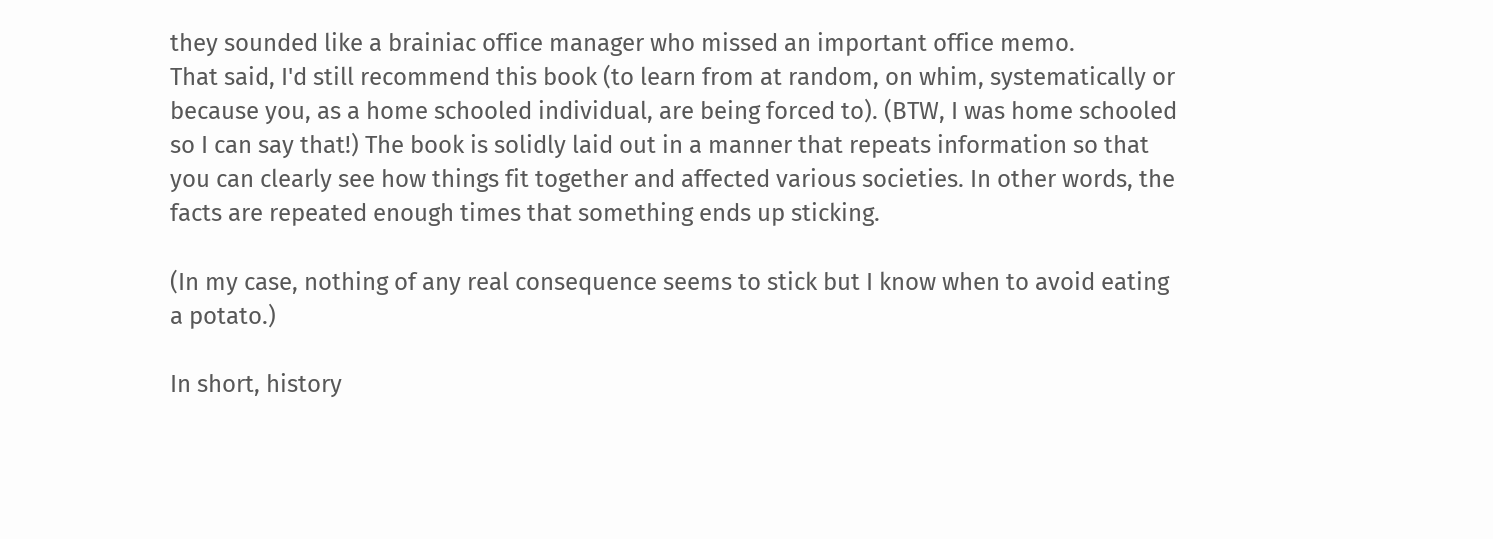they sounded like a brainiac office manager who missed an important office memo.
That said, I'd still recommend this book (to learn from at random, on whim, systematically or because you, as a home schooled individual, are being forced to). (BTW, I was home schooled so I can say that!) The book is solidly laid out in a manner that repeats information so that you can clearly see how things fit together and affected various societies. In other words, the facts are repeated enough times that something ends up sticking.

(In my case, nothing of any real consequence seems to stick but I know when to avoid eating a potato.)

In short, history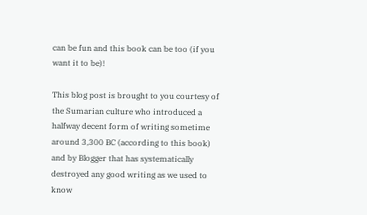can be fun and this book can be too (if you want it to be)!

This blog post is brought to you courtesy of the Sumarian culture who introduced a halfway decent form of writing sometime around 3,300 BC (according to this book) and by Blogger that has systematically destroyed any good writing as we used to know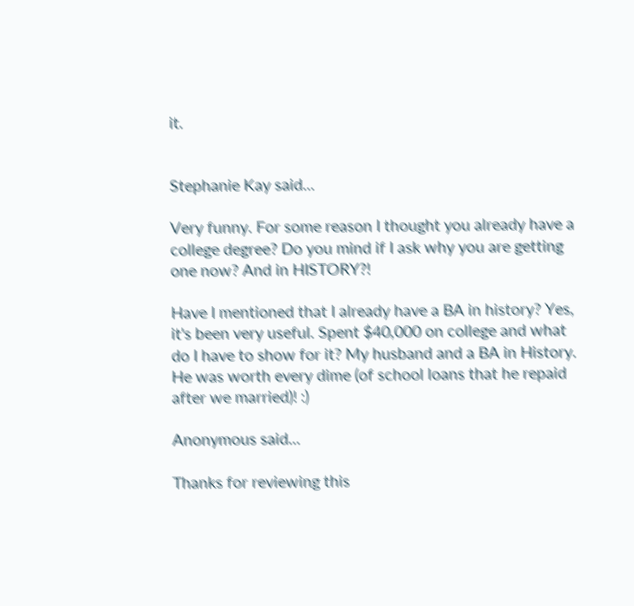it.


Stephanie Kay said...

Very funny. For some reason I thought you already have a college degree? Do you mind if I ask why you are getting one now? And in HISTORY?!

Have I mentioned that I already have a BA in history? Yes, it's been very useful. Spent $40,000 on college and what do I have to show for it? My husband and a BA in History. He was worth every dime (of school loans that he repaid after we married)! :)

Anonymous said...

Thanks for reviewing this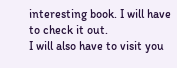interesting book. I will have to check it out.
I will also have to visit you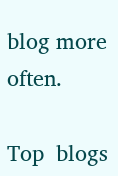blog more often.

Top  blogs